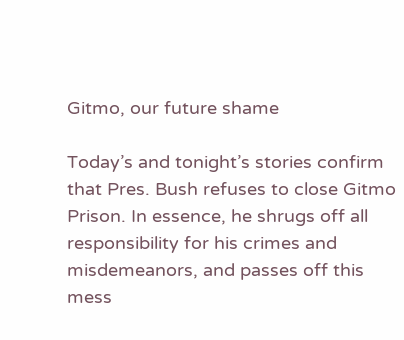Gitmo, our future shame

Today’s and tonight’s stories confirm that Pres. Bush refuses to close Gitmo Prison. In essence, he shrugs off all responsibility for his crimes and misdemeanors, and passes off this mess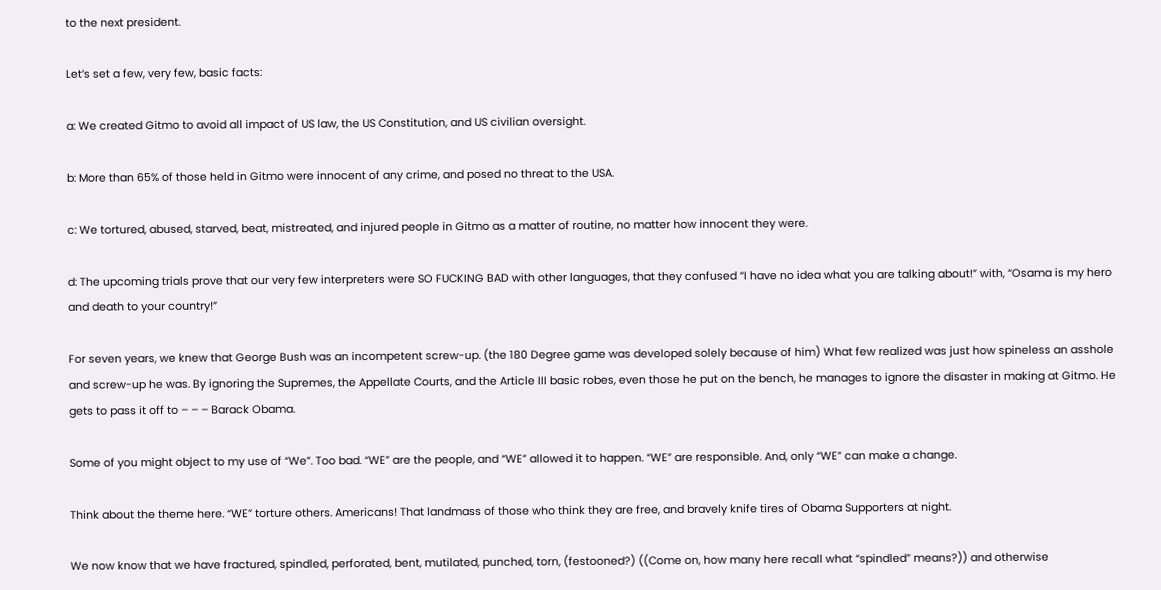to the next president.

Let’s set a few, very few, basic facts:

a: We created Gitmo to avoid all impact of US law, the US Constitution, and US civilian oversight.

b: More than 65% of those held in Gitmo were innocent of any crime, and posed no threat to the USA.

c: We tortured, abused, starved, beat, mistreated, and injured people in Gitmo as a matter of routine, no matter how innocent they were.

d: The upcoming trials prove that our very few interpreters were SO FUCKING BAD with other languages, that they confused “I have no idea what you are talking about!” with, “Osama is my hero and death to your country!”

For seven years, we knew that George Bush was an incompetent screw-up. (the 180 Degree game was developed solely because of him) What few realized was just how spineless an asshole and screw-up he was. By ignoring the Supremes, the Appellate Courts, and the Article III basic robes, even those he put on the bench, he manages to ignore the disaster in making at Gitmo. He gets to pass it off to – – – Barack Obama.

Some of you might object to my use of “We”. Too bad. “WE” are the people, and “WE” allowed it to happen. “WE” are responsible. And, only “WE” can make a change.

Think about the theme here. “WE” torture others. Americans! That landmass of those who think they are free, and bravely knife tires of Obama Supporters at night.

We now know that we have fractured, spindled, perforated, bent, mutilated, punched, torn, (festooned?) ((Come on, how many here recall what “spindled” means?)) and otherwise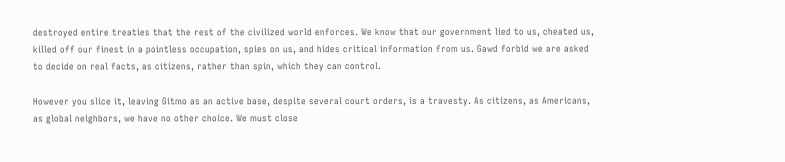destroyed entire treaties that the rest of the civilized world enforces. We know that our government lied to us, cheated us, killed off our finest in a pointless occupation, spies on us, and hides critical information from us. Gawd forbid we are asked to decide on real facts, as citizens, rather than spin, which they can control.

However you slice it, leaving Gitmo as an active base, despite several court orders, is a travesty. As citizens, as Americans, as global neighbors, we have no other choice. We must close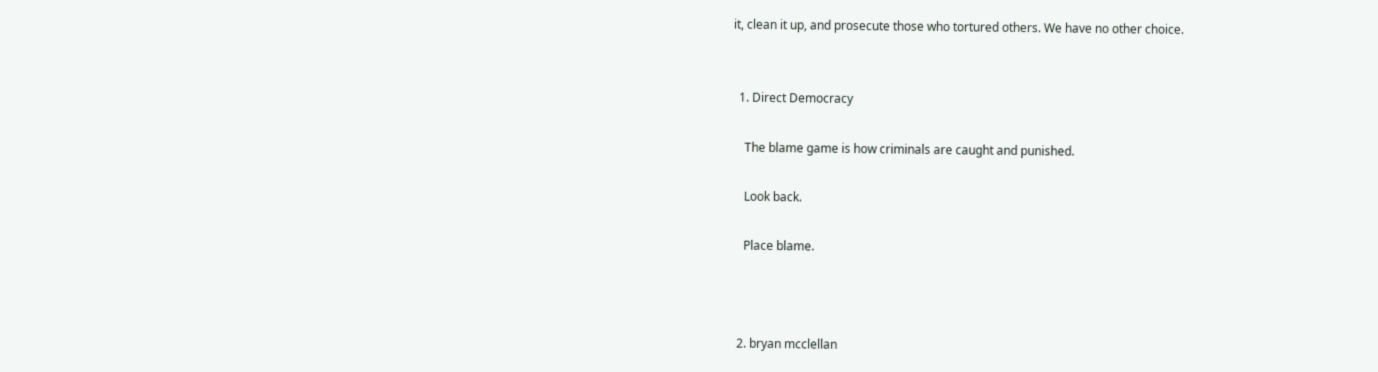it, clean it up, and prosecute those who tortured others. We have no other choice.


  1. Direct Democracy

    The blame game is how criminals are caught and punished.

    Look back.

    Place blame.



  2. bryan mcclellan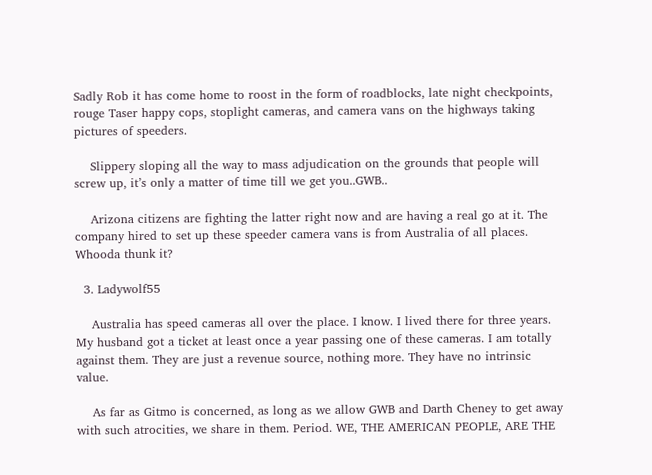Sadly Rob it has come home to roost in the form of roadblocks, late night checkpoints, rouge Taser happy cops, stoplight cameras, and camera vans on the highways taking pictures of speeders.

    Slippery sloping all the way to mass adjudication on the grounds that people will screw up, it’s only a matter of time till we get you..GWB..

    Arizona citizens are fighting the latter right now and are having a real go at it. The company hired to set up these speeder camera vans is from Australia of all places. Whooda thunk it?

  3. Ladywolf55

    Australia has speed cameras all over the place. I know. I lived there for three years. My husband got a ticket at least once a year passing one of these cameras. I am totally against them. They are just a revenue source, nothing more. They have no intrinsic value.

    As far as Gitmo is concerned, as long as we allow GWB and Darth Cheney to get away with such atrocities, we share in them. Period. WE, THE AMERICAN PEOPLE, ARE THE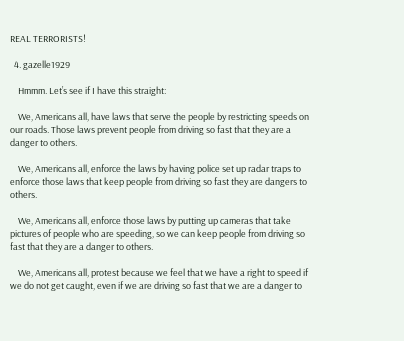REAL TERRORISTS!

  4. gazelle1929

    Hmmm. Let’s see if I have this straight:

    We, Americans all, have laws that serve the people by restricting speeds on our roads. Those laws prevent people from driving so fast that they are a danger to others.

    We, Americans all, enforce the laws by having police set up radar traps to enforce those laws that keep people from driving so fast they are dangers to others.

    We, Americans all, enforce those laws by putting up cameras that take pictures of people who are speeding, so we can keep people from driving so fast that they are a danger to others.

    We, Americans all, protest because we feel that we have a right to speed if we do not get caught, even if we are driving so fast that we are a danger to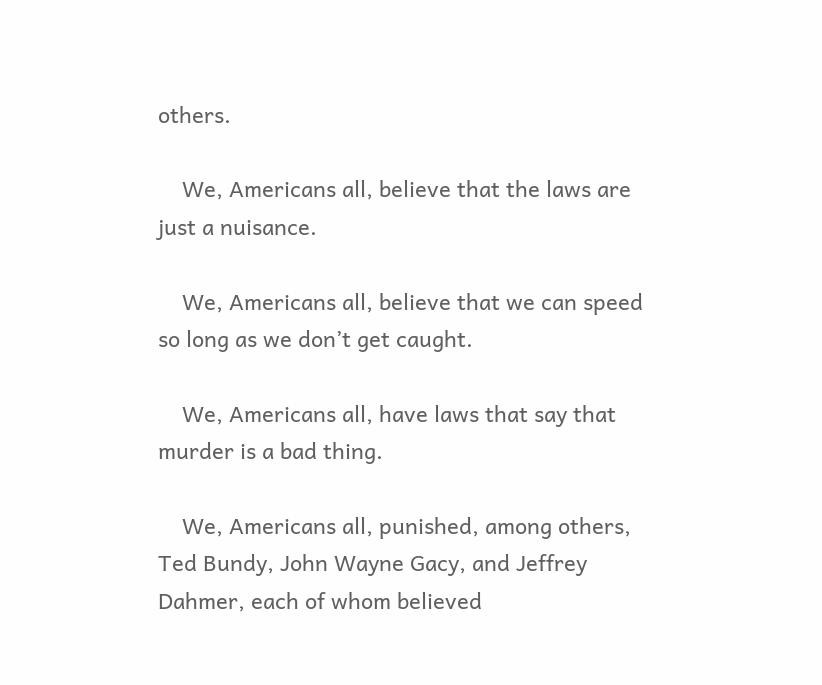others.

    We, Americans all, believe that the laws are just a nuisance.

    We, Americans all, believe that we can speed so long as we don’t get caught.

    We, Americans all, have laws that say that murder is a bad thing.

    We, Americans all, punished, among others, Ted Bundy, John Wayne Gacy, and Jeffrey Dahmer, each of whom believed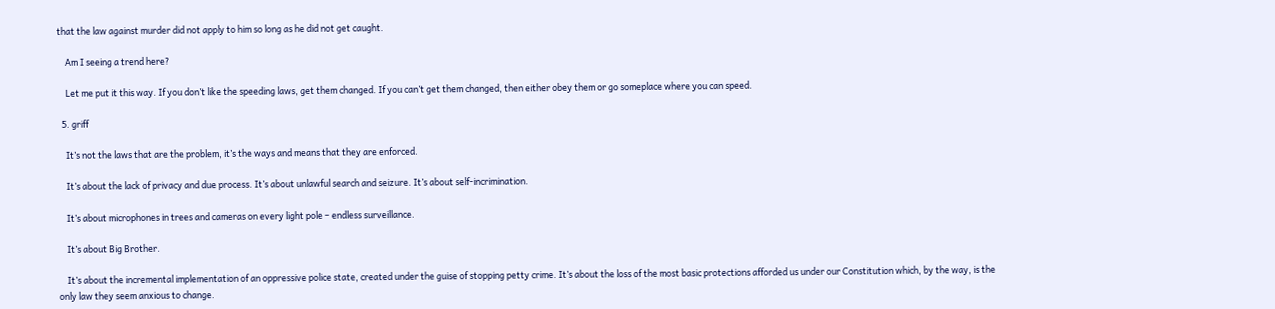that the law against murder did not apply to him so long as he did not get caught.

    Am I seeing a trend here?

    Let me put it this way. If you don’t like the speeding laws, get them changed. If you can’t get them changed, then either obey them or go someplace where you can speed.

  5. griff

    It’s not the laws that are the problem, it’s the ways and means that they are enforced.

    It’s about the lack of privacy and due process. It’s about unlawful search and seizure. It’s about self-incrimination.

    It’s about microphones in trees and cameras on every light pole – endless surveillance.

    It’s about Big Brother.

    It’s about the incremental implementation of an oppressive police state, created under the guise of stopping petty crime. It’s about the loss of the most basic protections afforded us under our Constitution which, by the way, is the only law they seem anxious to change.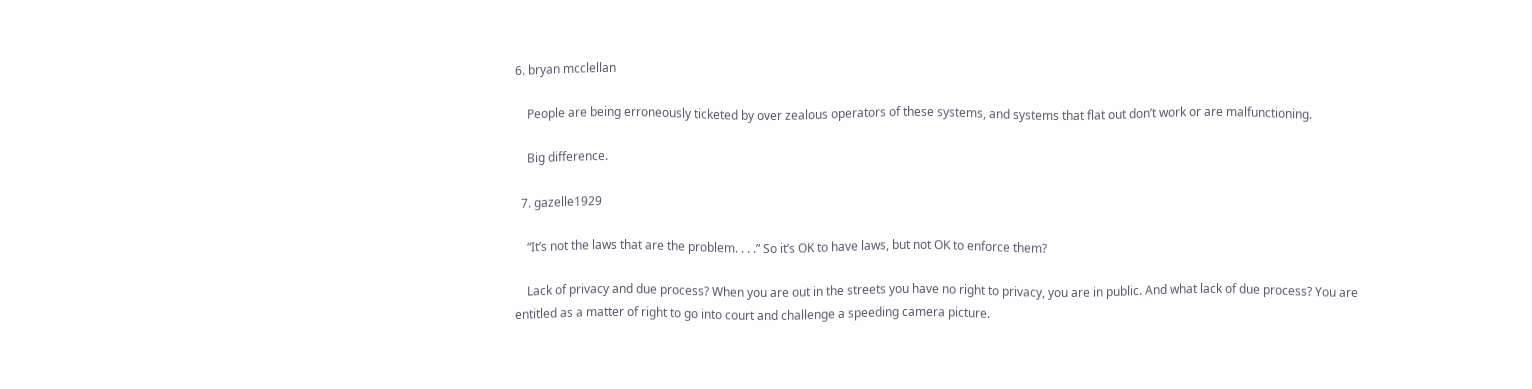6. bryan mcclellan

    People are being erroneously ticketed by over zealous operators of these systems, and systems that flat out don’t work or are malfunctioning.

    Big difference.

  7. gazelle1929

    “It’s not the laws that are the problem. . . .” So it’s OK to have laws, but not OK to enforce them?

    Lack of privacy and due process? When you are out in the streets you have no right to privacy, you are in public. And what lack of due process? You are entitled as a matter of right to go into court and challenge a speeding camera picture.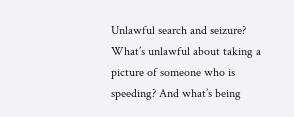Unlawful search and seizure? What’s unlawful about taking a picture of someone who is speeding? And what’s being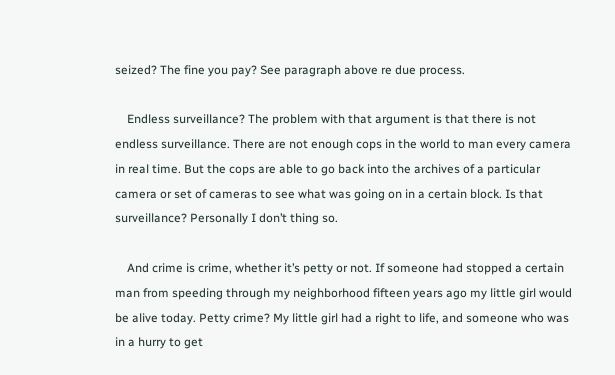seized? The fine you pay? See paragraph above re due process.

    Endless surveillance? The problem with that argument is that there is not endless surveillance. There are not enough cops in the world to man every camera in real time. But the cops are able to go back into the archives of a particular camera or set of cameras to see what was going on in a certain block. Is that surveillance? Personally I don’t thing so.

    And crime is crime, whether it’s petty or not. If someone had stopped a certain man from speeding through my neighborhood fifteen years ago my little girl would be alive today. Petty crime? My little girl had a right to life, and someone who was in a hurry to get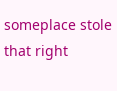someplace stole that right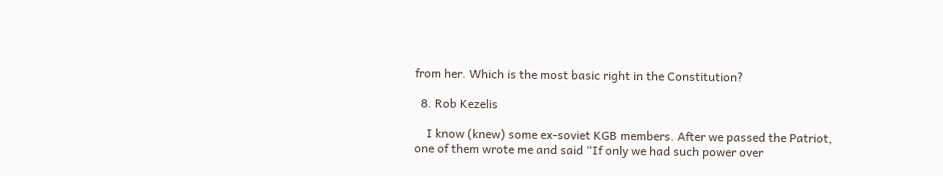from her. Which is the most basic right in the Constitution?

  8. Rob Kezelis

    I know (knew) some ex-soviet KGB members. After we passed the Patriot, one of them wrote me and said “If only we had such power over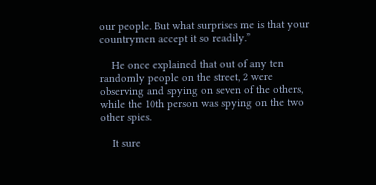our people. But what surprises me is that your countrymen accept it so readily.”

    He once explained that out of any ten randomly people on the street, 2 were observing and spying on seven of the others, while the 10th person was spying on the two other spies.

    It sure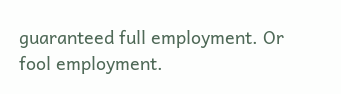guaranteed full employment. Or fool employment.